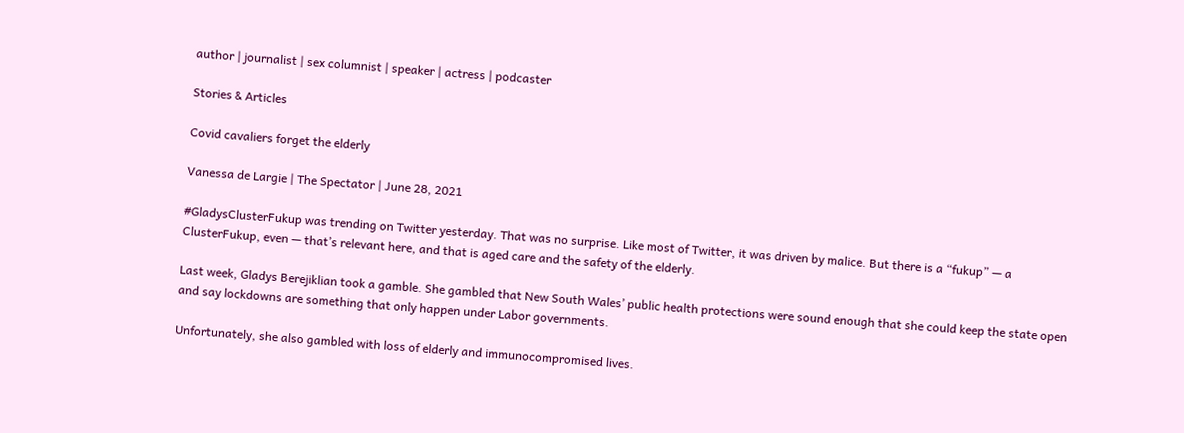author | journalist | sex columnist | speaker | actress | podcaster

Stories & Articles

Covid cavaliers forget the elderly

Vanessa de Largie | The Spectator | June 28, 2021

#GladysClusterFukup was trending on Twitter yesterday. That was no surprise. Like most of Twitter, it was driven by malice. But there is a “fukup” — a ClusterFukup, even — that’s relevant here, and that is aged care and the safety of the elderly.

Last week, Gladys Berejiklian took a gamble. She gambled that New South Wales’ public health protections were sound enough that she could keep the state open and say lockdowns are something that only happen under Labor governments.

Unfortunately, she also gambled with loss of elderly and immunocompromised lives.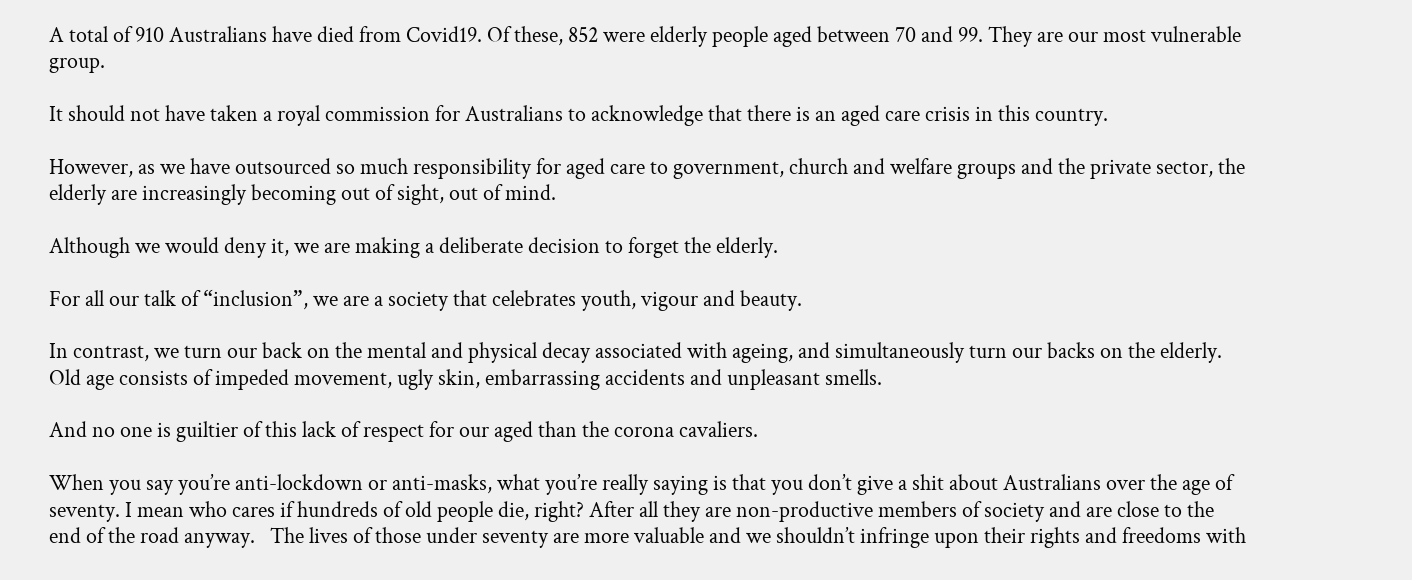A total of 910 Australians have died from Covid19. Of these, 852 were elderly people aged between 70 and 99. They are our most vulnerable group.

It should not have taken a royal commission for Australians to acknowledge that there is an aged care crisis in this country.

However, as we have outsourced so much responsibility for aged care to government, church and welfare groups and the private sector, the elderly are increasingly becoming out of sight, out of mind.

Although we would deny it, we are making a deliberate decision to forget the elderly.

For all our talk of “inclusion”, we are a society that celebrates youth, vigour and beauty.

In contrast, we turn our back on the mental and physical decay associated with ageing, and simultaneously turn our backs on the elderly. Old age consists of impeded movement, ugly skin, embarrassing accidents and unpleasant smells.

And no one is guiltier of this lack of respect for our aged than the corona cavaliers.

When you say you’re anti-lockdown or anti-masks, what you’re really saying is that you don’t give a shit about Australians over the age of seventy. I mean who cares if hundreds of old people die, right? After all they are non-productive members of society and are close to the end of the road anyway.   The lives of those under seventy are more valuable and we shouldn’t infringe upon their rights and freedoms with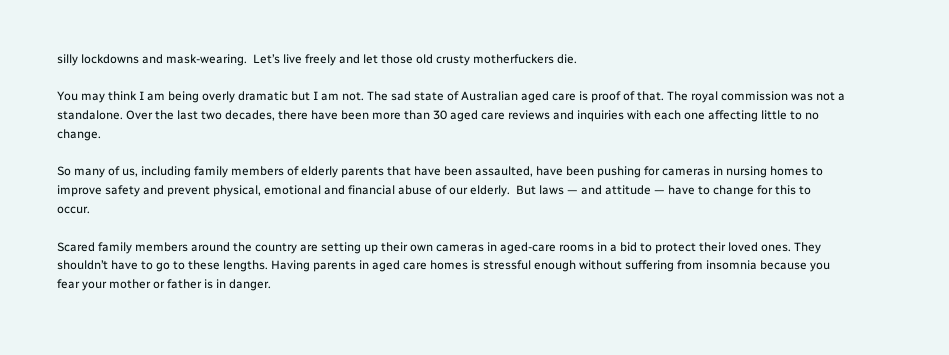silly lockdowns and mask-wearing.  Let’s live freely and let those old crusty motherfuckers die.

You may think I am being overly dramatic but I am not. The sad state of Australian aged care is proof of that. The royal commission was not a standalone. Over the last two decades, there have been more than 30 aged care reviews and inquiries with each one affecting little to no change.

So many of us, including family members of elderly parents that have been assaulted, have been pushing for cameras in nursing homes to improve safety and prevent physical, emotional and financial abuse of our elderly.  But laws — and attitude — have to change for this to occur.

Scared family members around the country are setting up their own cameras in aged-care rooms in a bid to protect their loved ones. They shouldn’t have to go to these lengths. Having parents in aged care homes is stressful enough without suffering from insomnia because you fear your mother or father is in danger.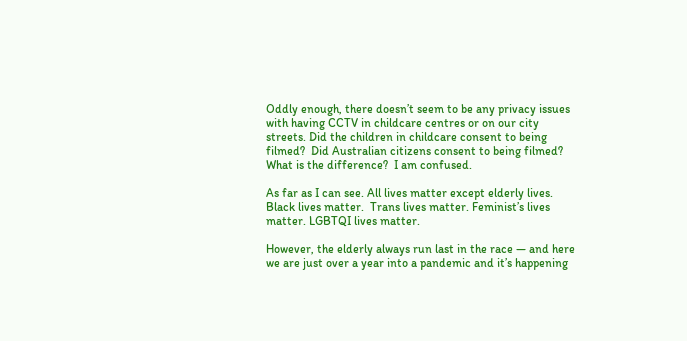Oddly enough, there doesn’t seem to be any privacy issues with having CCTV in childcare centres or on our city streets. Did the children in childcare consent to being filmed?  Did Australian citizens consent to being filmed?  What is the difference?  I am confused.

As far as I can see. All lives matter except elderly lives. Black lives matter.  Trans lives matter. Feminist’s lives matter. LGBTQI lives matter.

However, the elderly always run last in the race — and here we are just over a year into a pandemic and it’s happening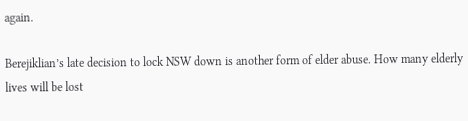again.

Berejiklian’s late decision to lock NSW down is another form of elder abuse. How many elderly lives will be lost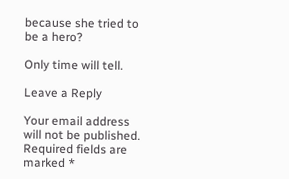because she tried to be a hero?

Only time will tell.

Leave a Reply

Your email address will not be published. Required fields are marked *